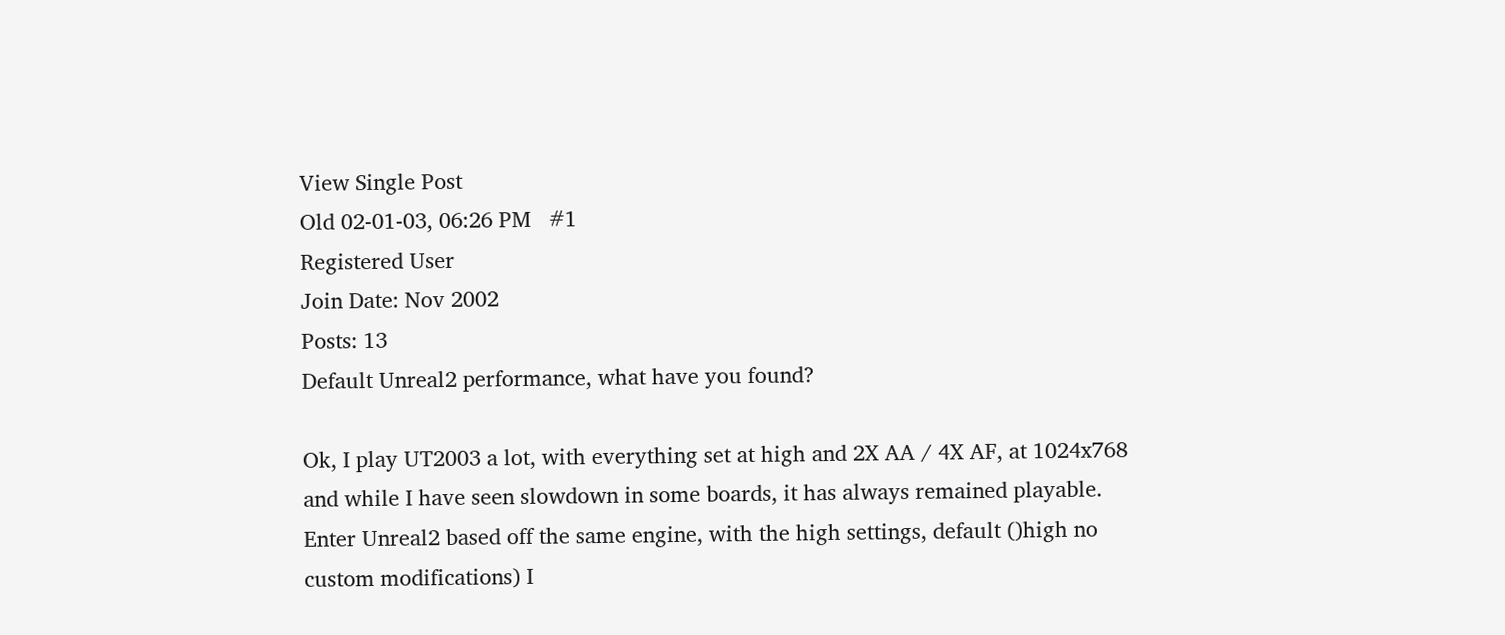View Single Post
Old 02-01-03, 06:26 PM   #1
Registered User
Join Date: Nov 2002
Posts: 13
Default Unreal2 performance, what have you found?

Ok, I play UT2003 a lot, with everything set at high and 2X AA / 4X AF, at 1024x768 and while I have seen slowdown in some boards, it has always remained playable. Enter Unreal2 based off the same engine, with the high settings, default ()high no custom modifications) I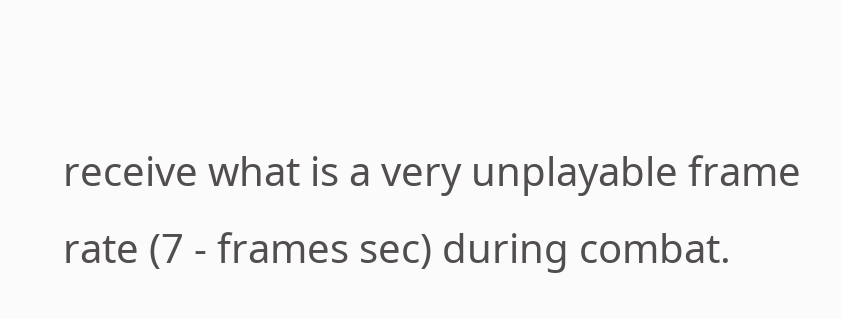receive what is a very unplayable frame rate (7 - frames sec) during combat.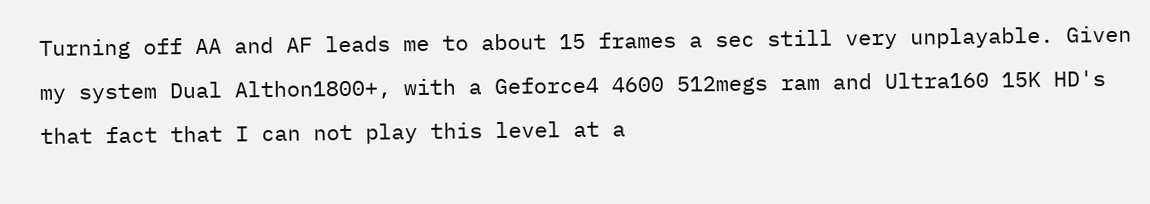Turning off AA and AF leads me to about 15 frames a sec still very unplayable. Given my system Dual Althon1800+, with a Geforce4 4600 512megs ram and Ultra160 15K HD's that fact that I can not play this level at a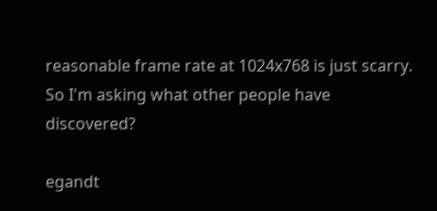reasonable frame rate at 1024x768 is just scarry. So I'm asking what other people have discovered?

egandt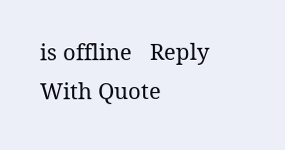is offline   Reply With Quote